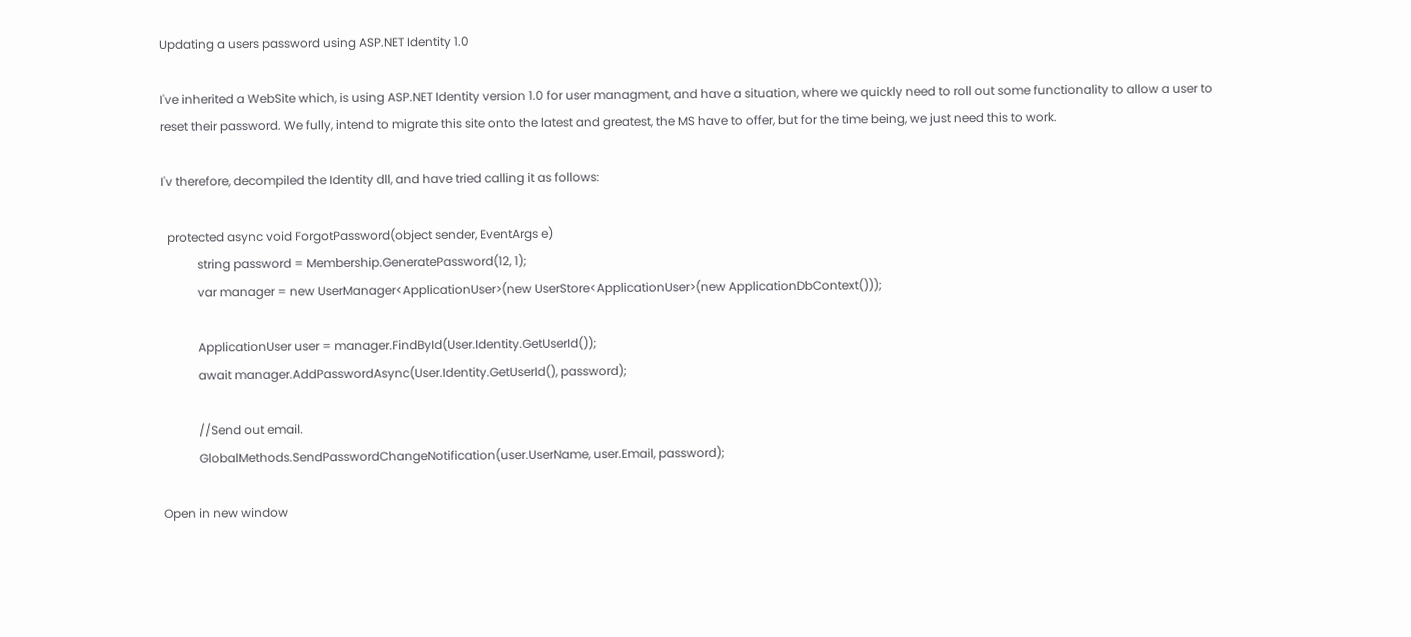Updating a users password using ASP.NET Identity 1.0

I've inherited a WebSite which, is using ASP.NET Identity version 1.0 for user managment, and have a situation, where we quickly need to roll out some functionality to allow a user to reset their password. We fully, intend to migrate this site onto the latest and greatest, the MS have to offer, but for the time being, we just need this to work.

I'v therefore, decompiled the Identity dll, and have tried calling it as follows:

  protected async void ForgotPassword(object sender, EventArgs e)
            string password = Membership.GeneratePassword(12, 1);
            var manager = new UserManager<ApplicationUser>(new UserStore<ApplicationUser>(new ApplicationDbContext()));

            ApplicationUser user = manager.FindById(User.Identity.GetUserId());
            await manager.AddPasswordAsync(User.Identity.GetUserId(), password);

            //Send out email.
            GlobalMethods.SendPasswordChangeNotification(user.UserName, user.Email, password);

Open in new window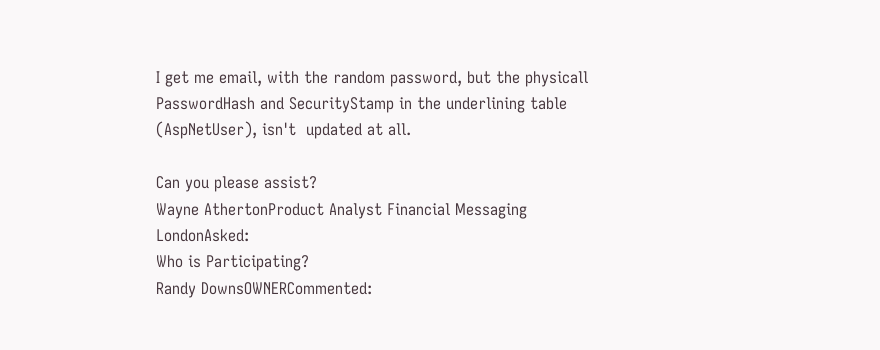I get me email, with the random password, but the physicall PasswordHash and SecurityStamp in the underlining table (AspNetUser), isn't  updated at all.

Can you please assist?
Wayne AthertonProduct Analyst Financial Messaging LondonAsked:
Who is Participating?
Randy DownsOWNERCommented: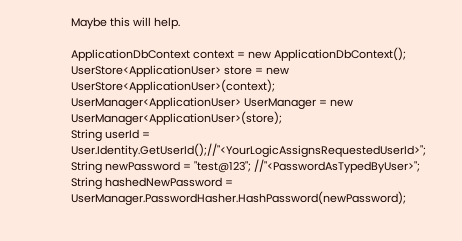Maybe this will help.

ApplicationDbContext context = new ApplicationDbContext();
UserStore<ApplicationUser> store = new UserStore<ApplicationUser>(context);
UserManager<ApplicationUser> UserManager = new UserManager<ApplicationUser>(store);
String userId = User.Identity.GetUserId();//"<YourLogicAssignsRequestedUserId>";
String newPassword = "test@123"; //"<PasswordAsTypedByUser>";
String hashedNewPassword = UserManager.PasswordHasher.HashPassword(newPassword);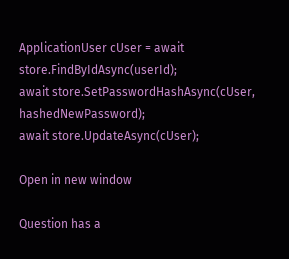ApplicationUser cUser = await store.FindByIdAsync(userId);
await store.SetPasswordHashAsync(cUser, hashedNewPassword);
await store.UpdateAsync(cUser);

Open in new window

Question has a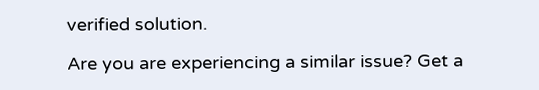verified solution.

Are you are experiencing a similar issue? Get a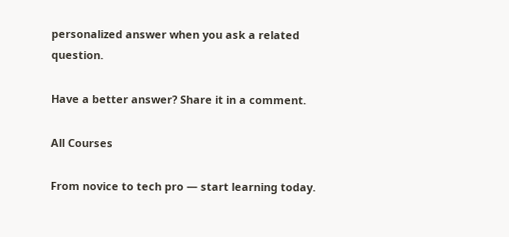personalized answer when you ask a related question.

Have a better answer? Share it in a comment.

All Courses

From novice to tech pro — start learning today.